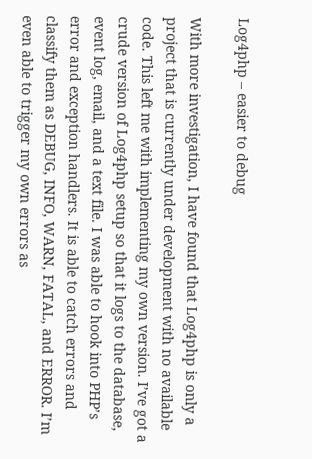Log4php – easier to debug

With more investigation, I have found that Log4php is only a project that is currently under development with no available code. This left me with implementing my own version. I’ve got a crude version of Log4php setup so that it logs to the database, event log, email, and a text file. I was able to hook into PHP’s error and exception handlers. It is able to catch errors and classify them as DEBUG, INFO, WARN, FATAL, and ERROR. I’m even able to trigger my own errors as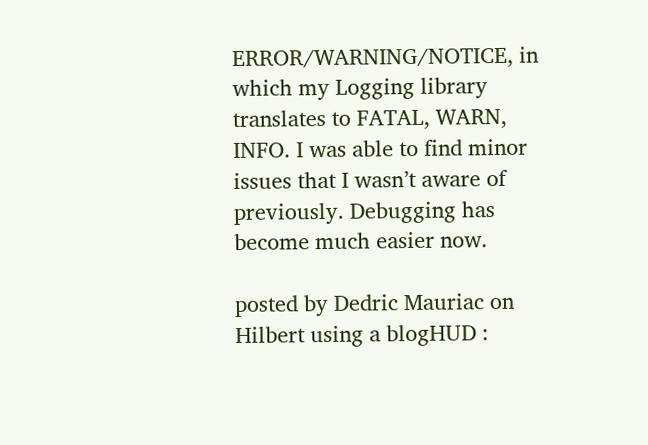ERROR/WARNING/NOTICE, in which my Logging library translates to FATAL, WARN, INFO. I was able to find minor issues that I wasn’t aware of previously. Debugging has become much easier now.

posted by Dedric Mauriac on Hilbert using a blogHUD :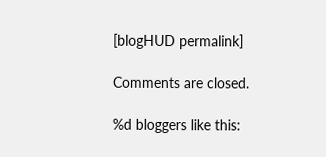[blogHUD permalink]

Comments are closed.

%d bloggers like this: